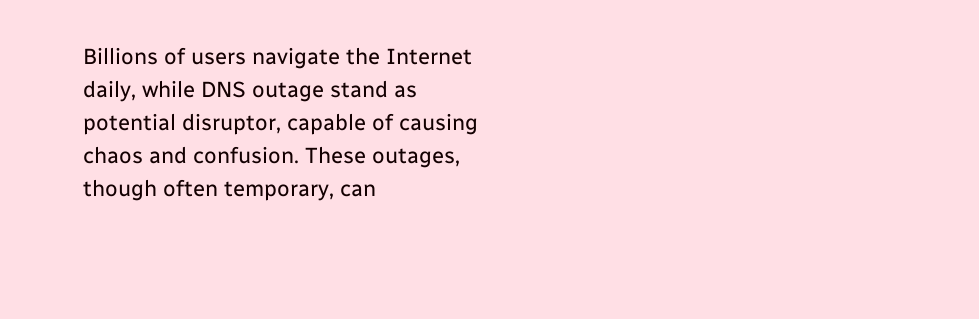Billions of users navigate the Internet daily, while DNS outage stand as potential disruptor, capable of causing chaos and confusion. These outages, though often temporary, can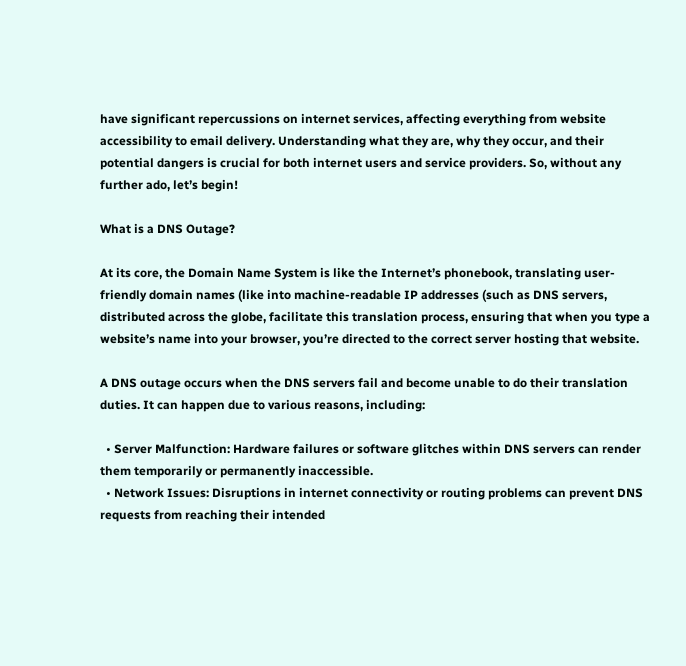have significant repercussions on internet services, affecting everything from website accessibility to email delivery. Understanding what they are, why they occur, and their potential dangers is crucial for both internet users and service providers. So, without any further ado, let’s begin!

What is a DNS Outage?

At its core, the Domain Name System is like the Internet’s phonebook, translating user-friendly domain names (like into machine-readable IP addresses (such as DNS servers, distributed across the globe, facilitate this translation process, ensuring that when you type a website’s name into your browser, you’re directed to the correct server hosting that website.

A DNS outage occurs when the DNS servers fail and become unable to do their translation duties. It can happen due to various reasons, including:

  • Server Malfunction: Hardware failures or software glitches within DNS servers can render them temporarily or permanently inaccessible.
  • Network Issues: Disruptions in internet connectivity or routing problems can prevent DNS requests from reaching their intended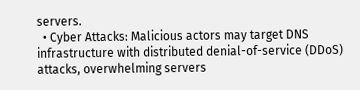servers.
  • Cyber Attacks: Malicious actors may target DNS infrastructure with distributed denial-of-service (DDoS) attacks, overwhelming servers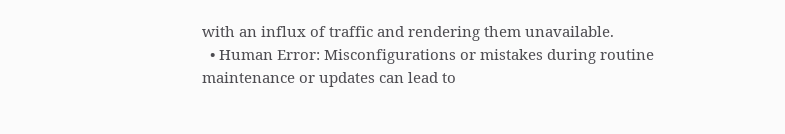with an influx of traffic and rendering them unavailable.
  • Human Error: Misconfigurations or mistakes during routine maintenance or updates can lead to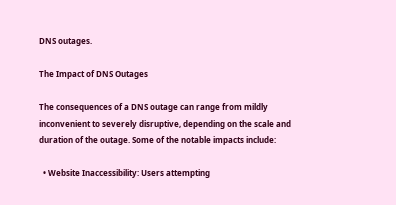DNS outages.

The Impact of DNS Outages

The consequences of a DNS outage can range from mildly inconvenient to severely disruptive, depending on the scale and duration of the outage. Some of the notable impacts include:

  • Website Inaccessibility: Users attempting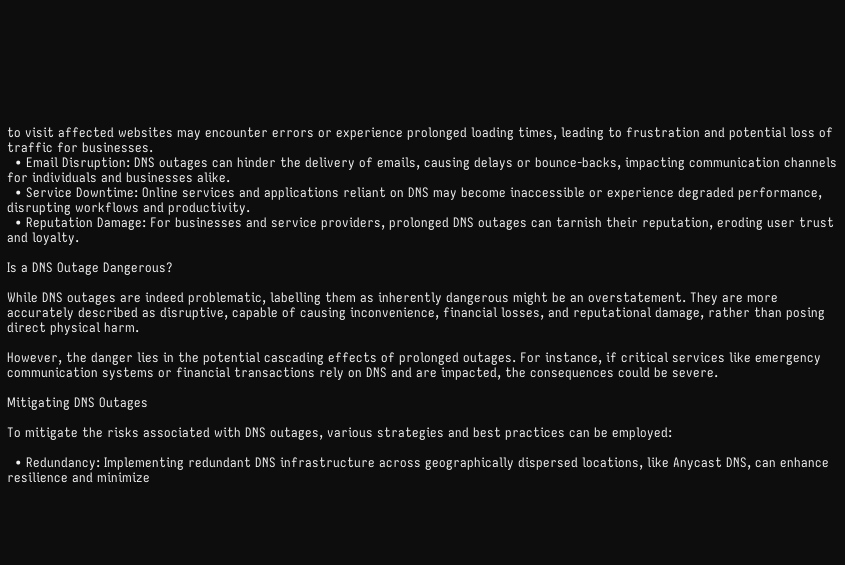to visit affected websites may encounter errors or experience prolonged loading times, leading to frustration and potential loss of traffic for businesses.
  • Email Disruption: DNS outages can hinder the delivery of emails, causing delays or bounce-backs, impacting communication channels for individuals and businesses alike.
  • Service Downtime: Online services and applications reliant on DNS may become inaccessible or experience degraded performance, disrupting workflows and productivity.
  • Reputation Damage: For businesses and service providers, prolonged DNS outages can tarnish their reputation, eroding user trust and loyalty.

Is a DNS Outage Dangerous?

While DNS outages are indeed problematic, labelling them as inherently dangerous might be an overstatement. They are more accurately described as disruptive, capable of causing inconvenience, financial losses, and reputational damage, rather than posing direct physical harm.

However, the danger lies in the potential cascading effects of prolonged outages. For instance, if critical services like emergency communication systems or financial transactions rely on DNS and are impacted, the consequences could be severe.

Mitigating DNS Outages

To mitigate the risks associated with DNS outages, various strategies and best practices can be employed:

  • Redundancy: Implementing redundant DNS infrastructure across geographically dispersed locations, like Anycast DNS, can enhance resilience and minimize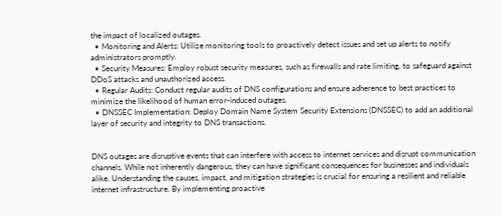the impact of localized outages.
  • Monitoring and Alerts: Utilize monitoring tools to proactively detect issues and set up alerts to notify administrators promptly.
  • Security Measures: Employ robust security measures, such as firewalls and rate limiting, to safeguard against DDoS attacks and unauthorized access.
  • Regular Audits: Conduct regular audits of DNS configurations and ensure adherence to best practices to minimize the likelihood of human error-induced outages.
  • DNSSEC Implementation: Deploy Domain Name System Security Extensions (DNSSEC) to add an additional layer of security and integrity to DNS transactions.


DNS outages are disruptive events that can interfere with access to internet services and disrupt communication channels. While not inherently dangerous, they can have significant consequences for businesses and individuals alike. Understanding the causes, impact, and mitigation strategies is crucial for ensuring a resilient and reliable internet infrastructure. By implementing proactive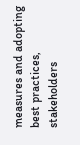measures and adopting best practices, stakeholders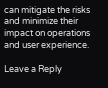can mitigate the risks and minimize their impact on operations and user experience.

Leave a Reply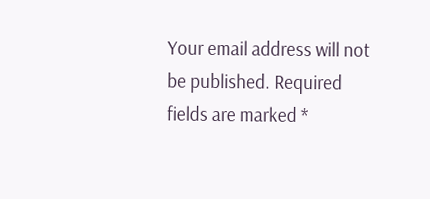Your email address will not be published. Required fields are marked *